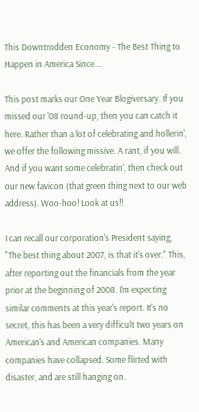This Downtrodden Economy - The Best Thing to Happen in America Since....

This post marks our One Year Blogiversary. If you missed our '08 round-up, then you can catch it here. Rather than a lot of celebrating and hollerin', we offer the following missive. A rant, if you will. And if you want some celebratin', then check out our new favicon (that green thing next to our web address). Woo-hoo! Look at us!!

I can recall our corporation's President saying, "The best thing about 2007, is that it's over." This, after reporting out the financials from the year prior at the beginning of 2008. I'm expecting similar comments at this year's report. It's no secret, this has been a very difficult two years on American's and American companies. Many companies have collapsed. Some flirted with disaster, and are still hanging on.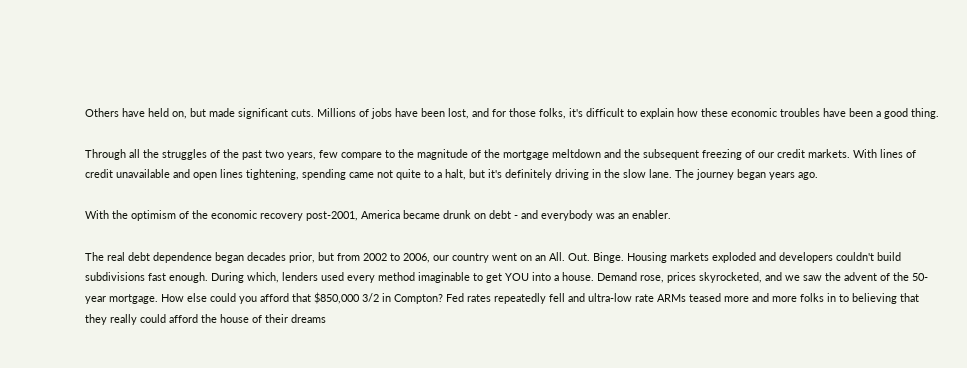Others have held on, but made significant cuts. Millions of jobs have been lost, and for those folks, it's difficult to explain how these economic troubles have been a good thing.

Through all the struggles of the past two years, few compare to the magnitude of the mortgage meltdown and the subsequent freezing of our credit markets. With lines of credit unavailable and open lines tightening, spending came not quite to a halt, but it's definitely driving in the slow lane. The journey began years ago.

With the optimism of the economic recovery post-2001, America became drunk on debt - and everybody was an enabler.

The real debt dependence began decades prior, but from 2002 to 2006, our country went on an All. Out. Binge. Housing markets exploded and developers couldn't build subdivisions fast enough. During which, lenders used every method imaginable to get YOU into a house. Demand rose, prices skyrocketed, and we saw the advent of the 50-year mortgage. How else could you afford that $850,000 3/2 in Compton? Fed rates repeatedly fell and ultra-low rate ARMs teased more and more folks in to believing that they really could afford the house of their dreams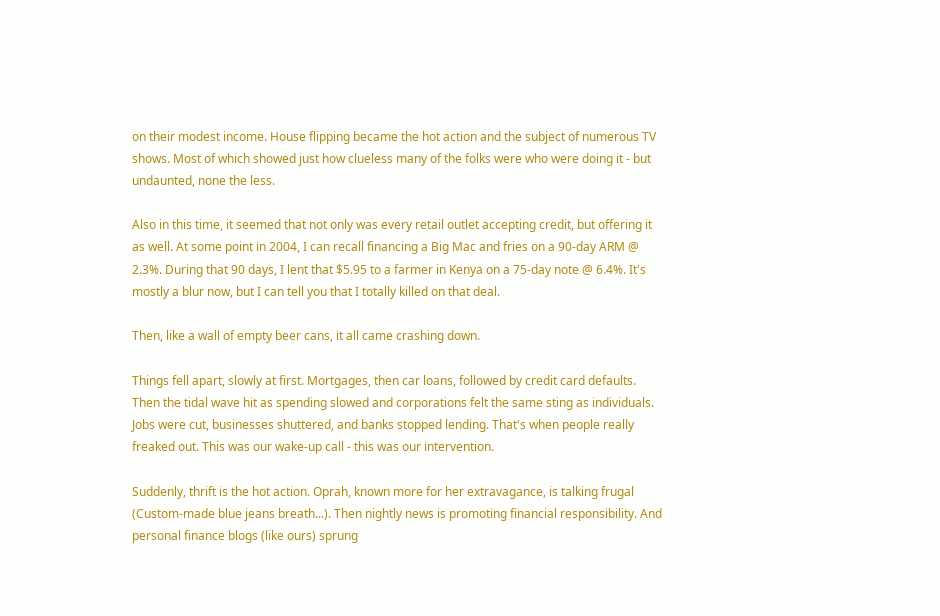on their modest income. House flipping became the hot action and the subject of numerous TV shows. Most of which showed just how clueless many of the folks were who were doing it - but undaunted, none the less.

Also in this time, it seemed that not only was every retail outlet accepting credit, but offering it as well. At some point in 2004, I can recall financing a Big Mac and fries on a 90-day ARM @ 2.3%. During that 90 days, I lent that $5.95 to a farmer in Kenya on a 75-day note @ 6.4%. It's mostly a blur now, but I can tell you that I totally killed on that deal.

Then, like a wall of empty beer cans, it all came crashing down.

Things fell apart, slowly at first. Mortgages, then car loans, followed by credit card defaults. Then the tidal wave hit as spending slowed and corporations felt the same sting as individuals. Jobs were cut, businesses shuttered, and banks stopped lending. That's when people really freaked out. This was our wake-up call - this was our intervention.

Suddenly, thrift is the hot action. Oprah, known more for her extravagance, is talking frugal (Custom-made blue jeans breath...). Then nightly news is promoting financial responsibility. And personal finance blogs (like ours) sprung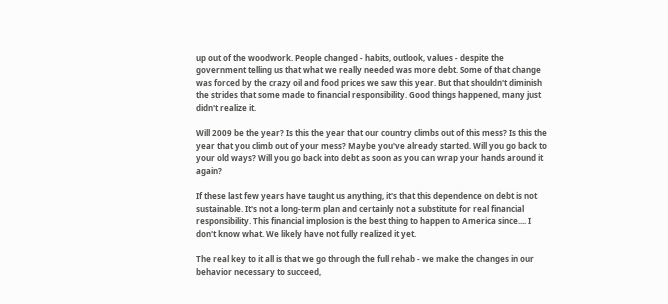up out of the woodwork. People changed - habits, outlook, values - despite the government telling us that what we really needed was more debt. Some of that change was forced by the crazy oil and food prices we saw this year. But that shouldn't diminish the strides that some made to financial responsibility. Good things happened, many just didn't realize it.

Will 2009 be the year? Is this the year that our country climbs out of this mess? Is this the year that you climb out of your mess? Maybe you've already started. Will you go back to your old ways? Will you go back into debt as soon as you can wrap your hands around it again?

If these last few years have taught us anything, it's that this dependence on debt is not sustainable. It's not a long-term plan and certainly not a substitute for real financial responsibility. This financial implosion is the best thing to happen to America since.... I don't know what. We likely have not fully realized it yet.

The real key to it all is that we go through the full rehab - we make the changes in our behavior necessary to succeed,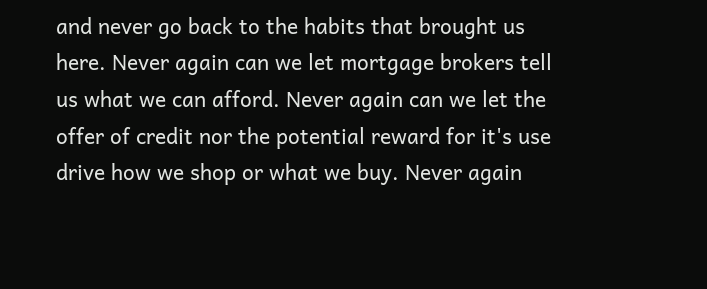and never go back to the habits that brought us here. Never again can we let mortgage brokers tell us what we can afford. Never again can we let the offer of credit nor the potential reward for it's use drive how we shop or what we buy. Never again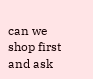can we shop first and ask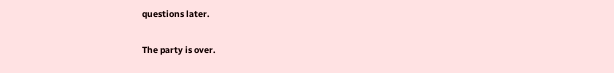questions later.

The party is over.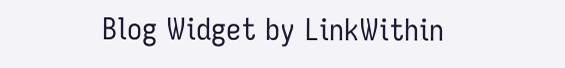Blog Widget by LinkWithin